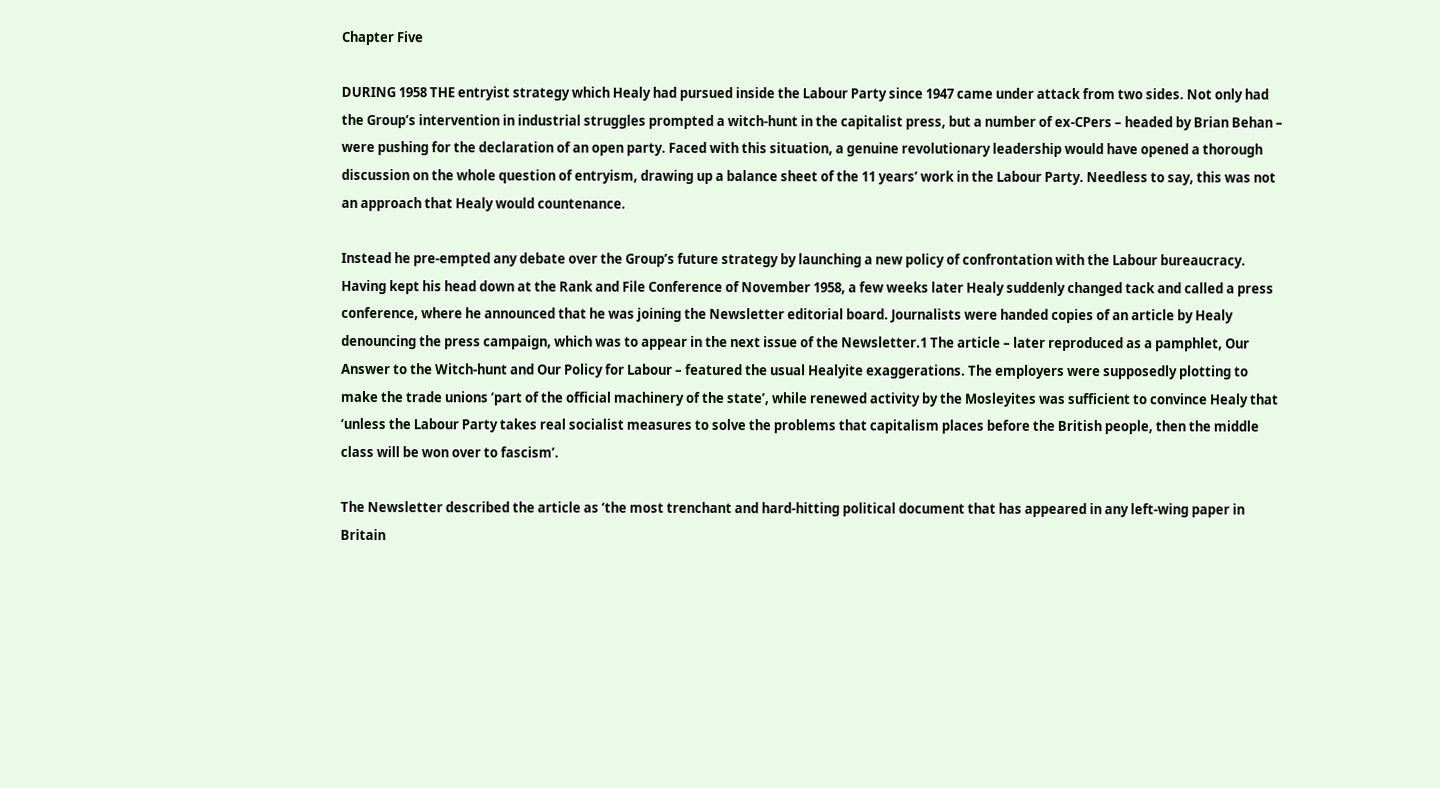Chapter Five

DURING 1958 THE entryist strategy which Healy had pursued inside the Labour Party since 1947 came under attack from two sides. Not only had the Group’s intervention in industrial struggles prompted a witch-hunt in the capitalist press, but a number of ex-CPers – headed by Brian Behan – were pushing for the declaration of an open party. Faced with this situation, a genuine revolutionary leadership would have opened a thorough discussion on the whole question of entryism, drawing up a balance sheet of the 11 years’ work in the Labour Party. Needless to say, this was not an approach that Healy would countenance.

Instead he pre-empted any debate over the Group’s future strategy by launching a new policy of confrontation with the Labour bureaucracy. Having kept his head down at the Rank and File Conference of November 1958, a few weeks later Healy suddenly changed tack and called a press conference, where he announced that he was joining the Newsletter editorial board. Journalists were handed copies of an article by Healy denouncing the press campaign, which was to appear in the next issue of the Newsletter.1 The article – later reproduced as a pamphlet, Our Answer to the Witch-hunt and Our Policy for Labour – featured the usual Healyite exaggerations. The employers were supposedly plotting to make the trade unions ‘part of the official machinery of the state’, while renewed activity by the Mosleyites was sufficient to convince Healy that ‘unless the Labour Party takes real socialist measures to solve the problems that capitalism places before the British people, then the middle class will be won over to fascism’.

The Newsletter described the article as ‘the most trenchant and hard-hitting political document that has appeared in any left-wing paper in Britain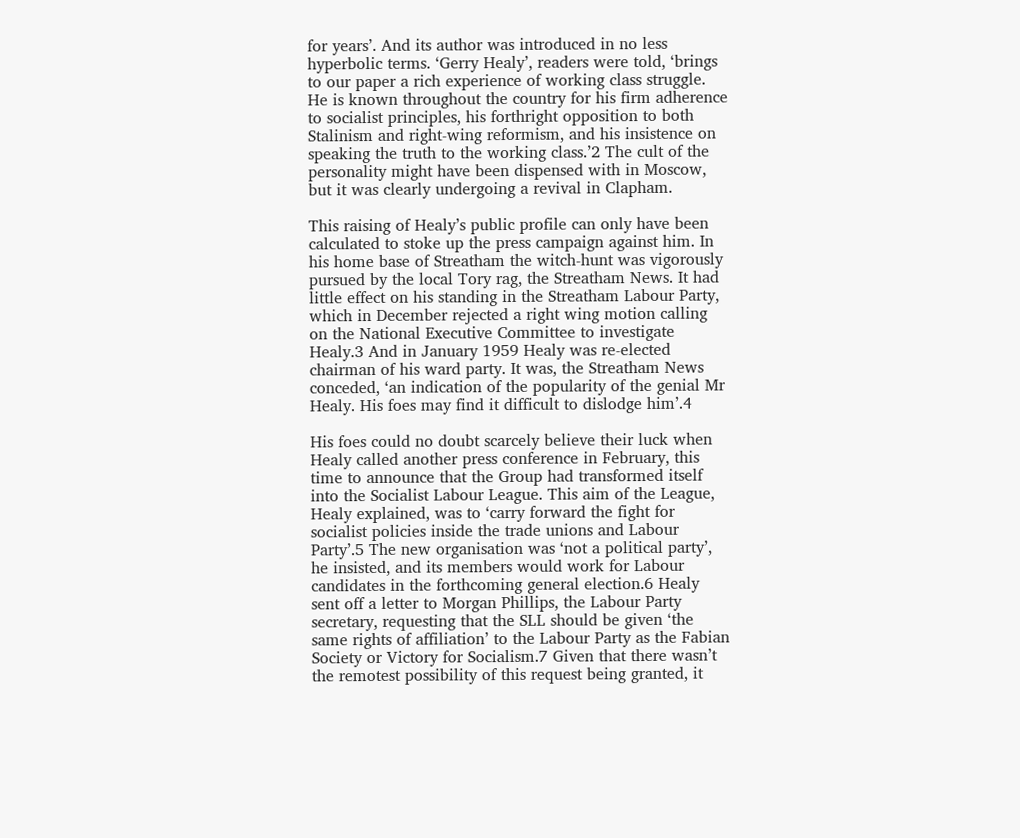for years’. And its author was introduced in no less hyperbolic terms. ‘Gerry Healy’, readers were told, ‘brings to our paper a rich experience of working class struggle. He is known throughout the country for his firm adherence to socialist principles, his forthright opposition to both Stalinism and right-wing reformism, and his insistence on speaking the truth to the working class.’2 The cult of the personality might have been dispensed with in Moscow, but it was clearly undergoing a revival in Clapham.

This raising of Healy’s public profile can only have been calculated to stoke up the press campaign against him. In his home base of Streatham the witch-hunt was vigorously pursued by the local Tory rag, the Streatham News. It had little effect on his standing in the Streatham Labour Party, which in December rejected a right wing motion calling on the National Executive Committee to investigate Healy.3 And in January 1959 Healy was re-elected chairman of his ward party. It was, the Streatham News conceded, ‘an indication of the popularity of the genial Mr Healy. His foes may find it difficult to dislodge him’.4

His foes could no doubt scarcely believe their luck when Healy called another press conference in February, this time to announce that the Group had transformed itself into the Socialist Labour League. This aim of the League, Healy explained, was to ‘carry forward the fight for socialist policies inside the trade unions and Labour Party’.5 The new organisation was ‘not a political party’, he insisted, and its members would work for Labour candidates in the forthcoming general election.6 Healy sent off a letter to Morgan Phillips, the Labour Party secretary, requesting that the SLL should be given ‘the same rights of affiliation’ to the Labour Party as the Fabian Society or Victory for Socialism.7 Given that there wasn’t the remotest possibility of this request being granted, it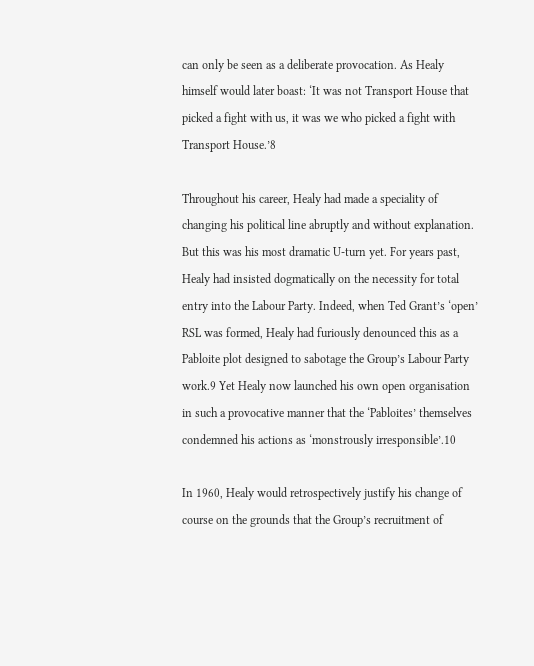can only be seen as a deliberate provocation. As Healy himself would later boast: ‘It was not Transport House that picked a fight with us, it was we who picked a fight with Transport House.’8

Throughout his career, Healy had made a speciality of changing his political line abruptly and without explanation. But this was his most dramatic U-turn yet. For years past, Healy had insisted dogmatically on the necessity for total entry into the Labour Party. Indeed, when Ted Grant’s ‘open’ RSL was formed, Healy had furiously denounced this as a Pabloite plot designed to sabotage the Group’s Labour Party work.9 Yet Healy now launched his own open organisation in such a provocative manner that the ‘Pabloites’ themselves condemned his actions as ‘monstrously irresponsible’.10

In 1960, Healy would retrospectively justify his change of course on the grounds that the Group’s recruitment of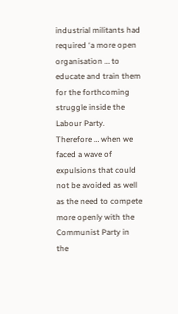industrial militants had required ‘a more open organisation … to educate and train them for the forthcoming struggle inside the Labour Party. Therefore … when we faced a wave of expulsions that could not be avoided as well as the need to compete more openly with the Communist Party in the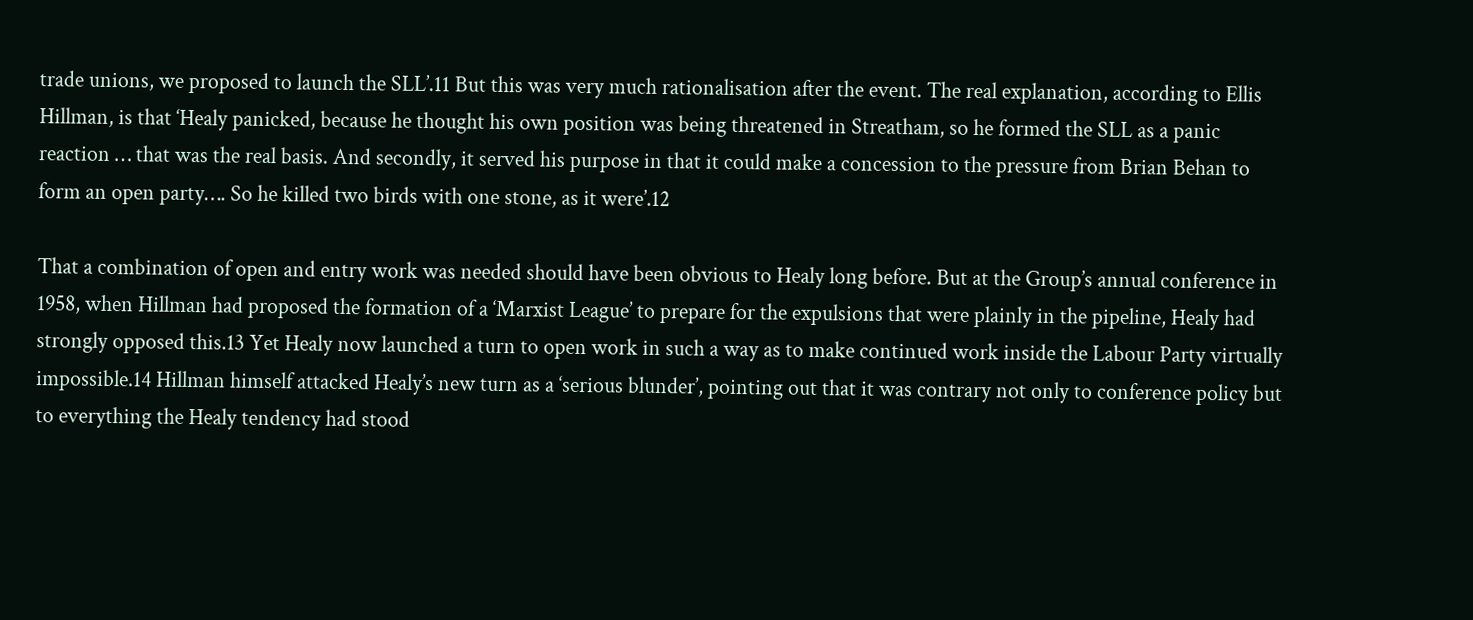trade unions, we proposed to launch the SLL’.11 But this was very much rationalisation after the event. The real explanation, according to Ellis Hillman, is that ‘Healy panicked, because he thought his own position was being threatened in Streatham, so he formed the SLL as a panic reaction … that was the real basis. And secondly, it served his purpose in that it could make a concession to the pressure from Brian Behan to form an open party…. So he killed two birds with one stone, as it were’.12

That a combination of open and entry work was needed should have been obvious to Healy long before. But at the Group’s annual conference in 1958, when Hillman had proposed the formation of a ‘Marxist League’ to prepare for the expulsions that were plainly in the pipeline, Healy had strongly opposed this.13 Yet Healy now launched a turn to open work in such a way as to make continued work inside the Labour Party virtually impossible.14 Hillman himself attacked Healy’s new turn as a ‘serious blunder’, pointing out that it was contrary not only to conference policy but to everything the Healy tendency had stood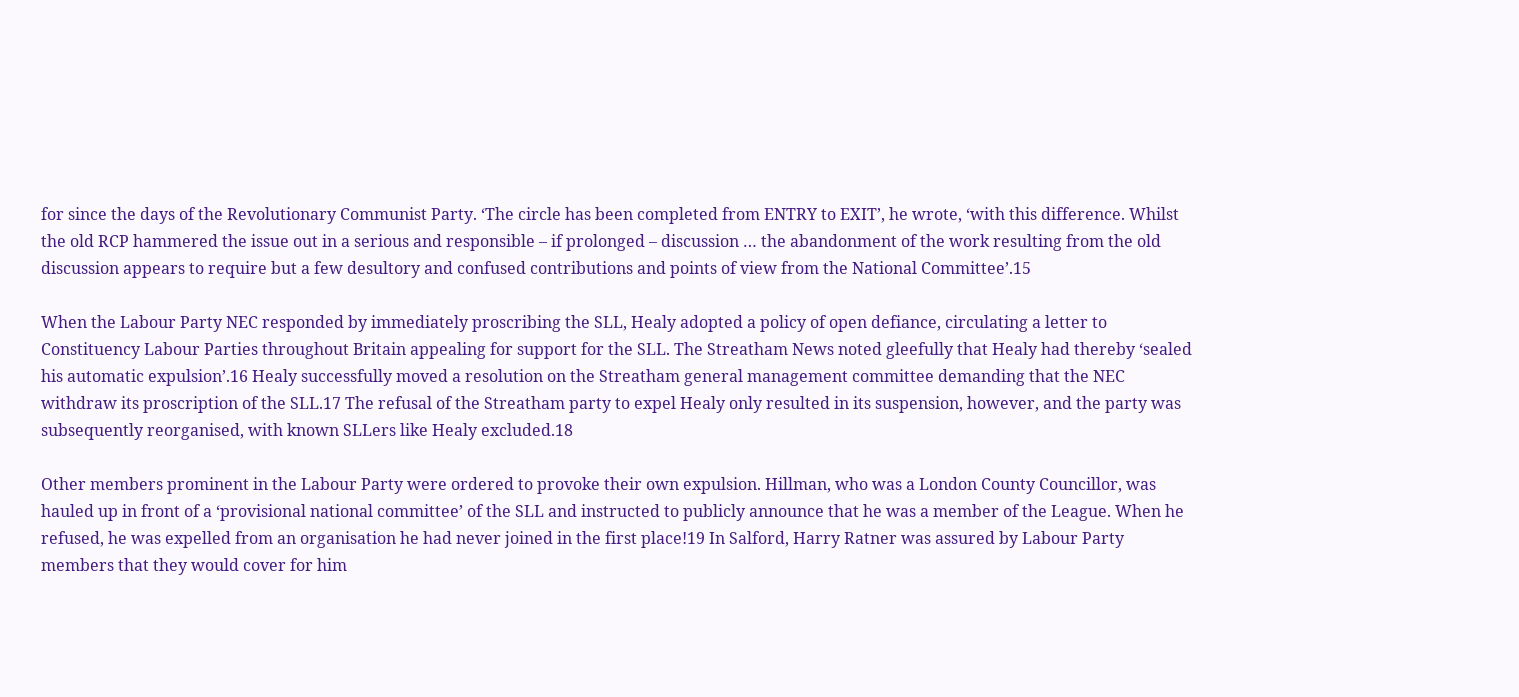for since the days of the Revolutionary Communist Party. ‘The circle has been completed from ENTRY to EXIT’, he wrote, ‘with this difference. Whilst the old RCP hammered the issue out in a serious and responsible – if prolonged – discussion … the abandonment of the work resulting from the old discussion appears to require but a few desultory and confused contributions and points of view from the National Committee’.15

When the Labour Party NEC responded by immediately proscribing the SLL, Healy adopted a policy of open defiance, circulating a letter to Constituency Labour Parties throughout Britain appealing for support for the SLL. The Streatham News noted gleefully that Healy had thereby ‘sealed his automatic expulsion’.16 Healy successfully moved a resolution on the Streatham general management committee demanding that the NEC withdraw its proscription of the SLL.17 The refusal of the Streatham party to expel Healy only resulted in its suspension, however, and the party was subsequently reorganised, with known SLLers like Healy excluded.18

Other members prominent in the Labour Party were ordered to provoke their own expulsion. Hillman, who was a London County Councillor, was hauled up in front of a ‘provisional national committee’ of the SLL and instructed to publicly announce that he was a member of the League. When he refused, he was expelled from an organisation he had never joined in the first place!19 In Salford, Harry Ratner was assured by Labour Party members that they would cover for him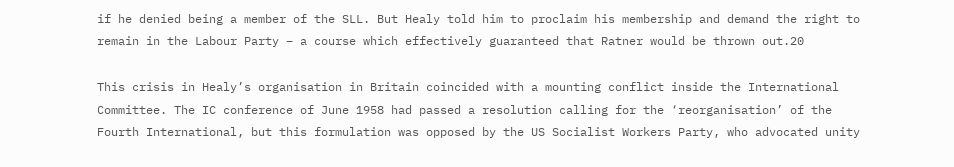if he denied being a member of the SLL. But Healy told him to proclaim his membership and demand the right to remain in the Labour Party – a course which effectively guaranteed that Ratner would be thrown out.20

This crisis in Healy’s organisation in Britain coincided with a mounting conflict inside the International Committee. The IC conference of June 1958 had passed a resolution calling for the ‘reorganisation’ of the Fourth International, but this formulation was opposed by the US Socialist Workers Party, who advocated unity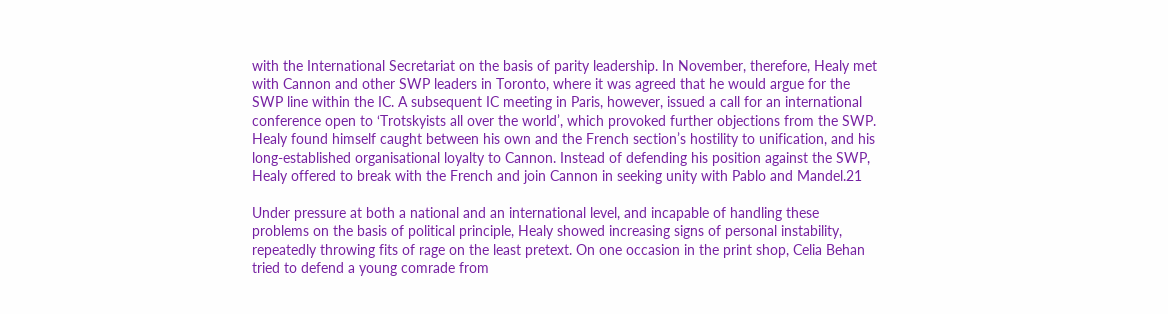with the International Secretariat on the basis of parity leadership. In November, therefore, Healy met with Cannon and other SWP leaders in Toronto, where it was agreed that he would argue for the SWP line within the IC. A subsequent IC meeting in Paris, however, issued a call for an international conference open to ‘Trotskyists all over the world’, which provoked further objections from the SWP. Healy found himself caught between his own and the French section’s hostility to unification, and his long-established organisational loyalty to Cannon. Instead of defending his position against the SWP, Healy offered to break with the French and join Cannon in seeking unity with Pablo and Mandel.21

Under pressure at both a national and an international level, and incapable of handling these problems on the basis of political principle, Healy showed increasing signs of personal instability, repeatedly throwing fits of rage on the least pretext. On one occasion in the print shop, Celia Behan tried to defend a young comrade from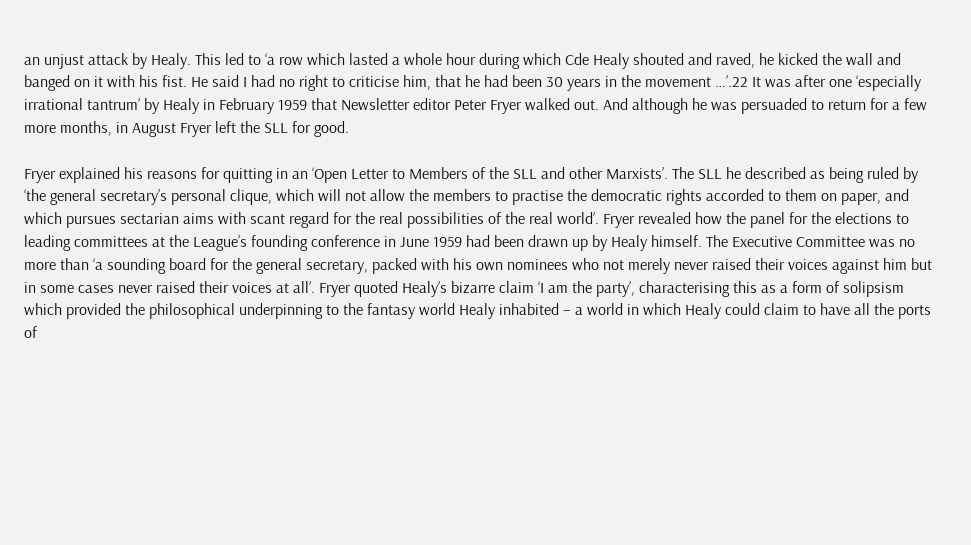an unjust attack by Healy. This led to ‘a row which lasted a whole hour during which Cde Healy shouted and raved, he kicked the wall and banged on it with his fist. He said I had no right to criticise him, that he had been 30 years in the movement …’.22 It was after one ‘especially irrational tantrum’ by Healy in February 1959 that Newsletter editor Peter Fryer walked out. And although he was persuaded to return for a few more months, in August Fryer left the SLL for good.

Fryer explained his reasons for quitting in an ‘Open Letter to Members of the SLL and other Marxists’. The SLL he described as being ruled by ‘the general secretary’s personal clique, which will not allow the members to practise the democratic rights accorded to them on paper, and which pursues sectarian aims with scant regard for the real possibilities of the real world’. Fryer revealed how the panel for the elections to leading committees at the League’s founding conference in June 1959 had been drawn up by Healy himself. The Executive Committee was no more than ‘a sounding board for the general secretary, packed with his own nominees who not merely never raised their voices against him but in some cases never raised their voices at all’. Fryer quoted Healy’s bizarre claim ‘I am the party’, characterising this as a form of solipsism which provided the philosophical underpinning to the fantasy world Healy inhabited – a world in which Healy could claim to have all the ports of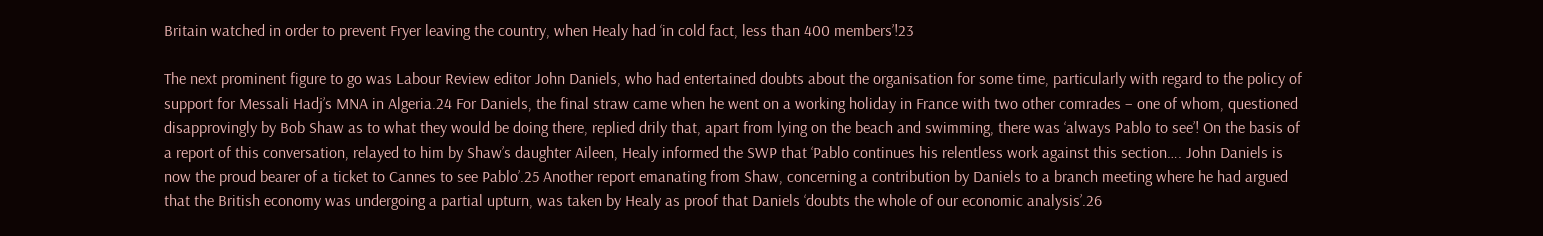Britain watched in order to prevent Fryer leaving the country, when Healy had ‘in cold fact, less than 400 members’!23

The next prominent figure to go was Labour Review editor John Daniels, who had entertained doubts about the organisation for some time, particularly with regard to the policy of support for Messali Hadj’s MNA in Algeria.24 For Daniels, the final straw came when he went on a working holiday in France with two other comrades – one of whom, questioned disapprovingly by Bob Shaw as to what they would be doing there, replied drily that, apart from lying on the beach and swimming, there was ‘always Pablo to see’! On the basis of a report of this conversation, relayed to him by Shaw’s daughter Aileen, Healy informed the SWP that ‘Pablo continues his relentless work against this section…. John Daniels is now the proud bearer of a ticket to Cannes to see Pablo’.25 Another report emanating from Shaw, concerning a contribution by Daniels to a branch meeting where he had argued that the British economy was undergoing a partial upturn, was taken by Healy as proof that Daniels ‘doubts the whole of our economic analysis’.26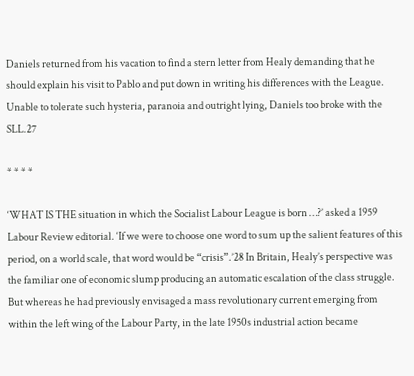Daniels returned from his vacation to find a stern letter from Healy demanding that he should explain his visit to Pablo and put down in writing his differences with the League. Unable to tolerate such hysteria, paranoia and outright lying, Daniels too broke with the SLL.27

* * * *

‘WHAT IS THE situation in which the Socialist Labour League is born …?’ asked a 1959 Labour Review editorial. ‘If we were to choose one word to sum up the salient features of this period, on a world scale, that word would be “crisis”.’28 In Britain, Healy’s perspective was the familiar one of economic slump producing an automatic escalation of the class struggle. But whereas he had previously envisaged a mass revolutionary current emerging from within the left wing of the Labour Party, in the late 1950s industrial action became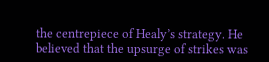the centrepiece of Healy’s strategy. He believed that the upsurge of strikes was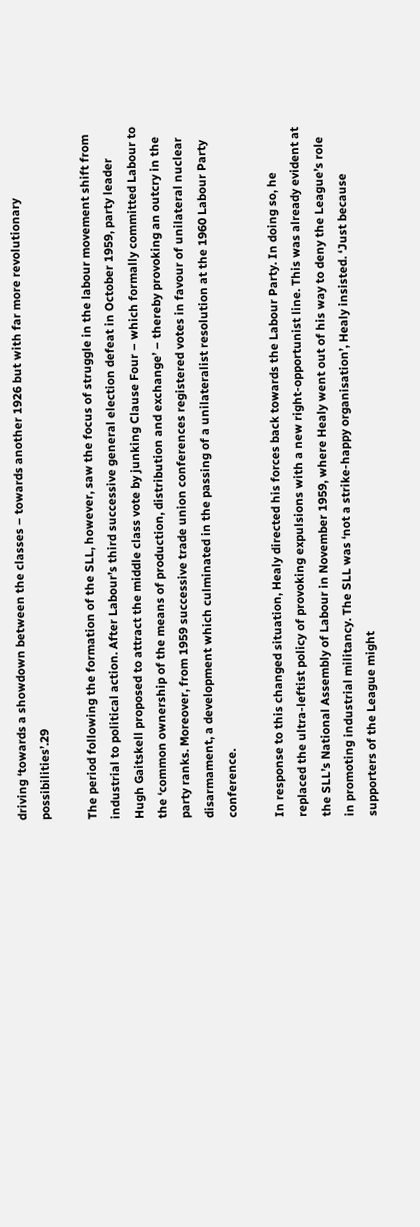driving ‘towards a showdown between the classes – towards another 1926 but with far more revolutionary possibilities’.29

The period following the formation of the SLL, however, saw the focus of struggle in the labour movement shift from industrial to political action. After Labour’s third successive general election defeat in October 1959, party leader Hugh Gaitskell proposed to attract the middle class vote by junking Clause Four – which formally committed Labour to the ‘common ownership of the means of production, distribution and exchange’ – thereby provoking an outcry in the party ranks. Moreover, from 1959 successive trade union conferences registered votes in favour of unilateral nuclear disarmament, a development which culminated in the passing of a unilateralist resolution at the 1960 Labour Party conference.

In response to this changed situation, Healy directed his forces back towards the Labour Party. In doing so, he replaced the ultra-leftist policy of provoking expulsions with a new right-opportunist line. This was already evident at the SLL’s National Assembly of Labour in November 1959, where Healy went out of his way to deny the League’s role in promoting industrial militancy. The SLL was ‘not a strike-happy organisation’, Healy insisted. ‘Just because supporters of the League might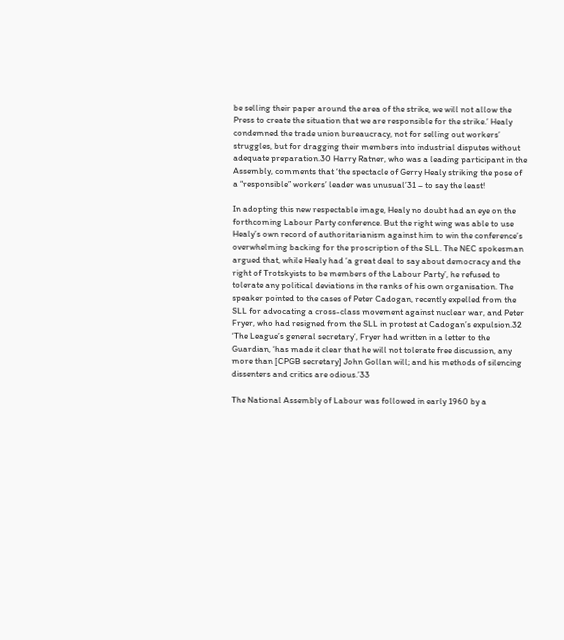be selling their paper around the area of the strike, we will not allow the Press to create the situation that we are responsible for the strike.’ Healy condemned the trade union bureaucracy, not for selling out workers’ struggles, but for dragging their members into industrial disputes without adequate preparation.30 Harry Ratner, who was a leading participant in the Assembly, comments that ‘the spectacle of Gerry Healy striking the pose of a “responsible” workers’ leader was unusual’31 – to say the least!

In adopting this new respectable image, Healy no doubt had an eye on the forthcoming Labour Party conference. But the right wing was able to use Healy’s own record of authoritarianism against him to win the conference’s overwhelming backing for the proscription of the SLL. The NEC spokesman argued that, while Healy had ‘a great deal to say about democracy and the right of Trotskyists to be members of the Labour Party’, he refused to tolerate any political deviations in the ranks of his own organisation. The speaker pointed to the cases of Peter Cadogan, recently expelled from the SLL for advocating a cross-class movement against nuclear war, and Peter Fryer, who had resigned from the SLL in protest at Cadogan’s expulsion.32 ‘The League’s general secretary’, Fryer had written in a letter to the Guardian, ‘has made it clear that he will not tolerate free discussion, any more than [CPGB secretary] John Gollan will; and his methods of silencing dissenters and critics are odious.’33

The National Assembly of Labour was followed in early 1960 by a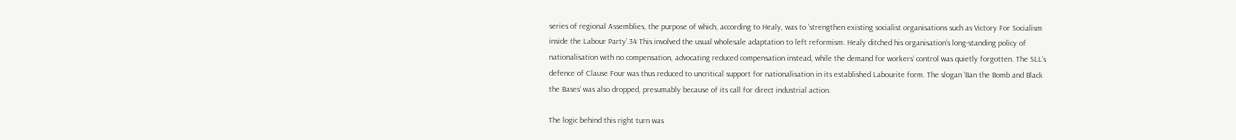series of regional Assemblies, the purpose of which, according to Healy, was to ‘strengthen existing socialist organisations such as Victory For Socialism inside the Labour Party’.34 This involved the usual wholesale adaptation to left reformism. Healy ditched his organisation’s long-standing policy of nationalisation with no compensation, advocating reduced compensation instead, while the demand for workers’ control was quietly forgotten. The SLL’s defence of Clause Four was thus reduced to uncritical support for nationalisation in its established Labourite form. The slogan ‘Ban the Bomb and Black the Bases’ was also dropped, presumably because of its call for direct industrial action.

The logic behind this right turn was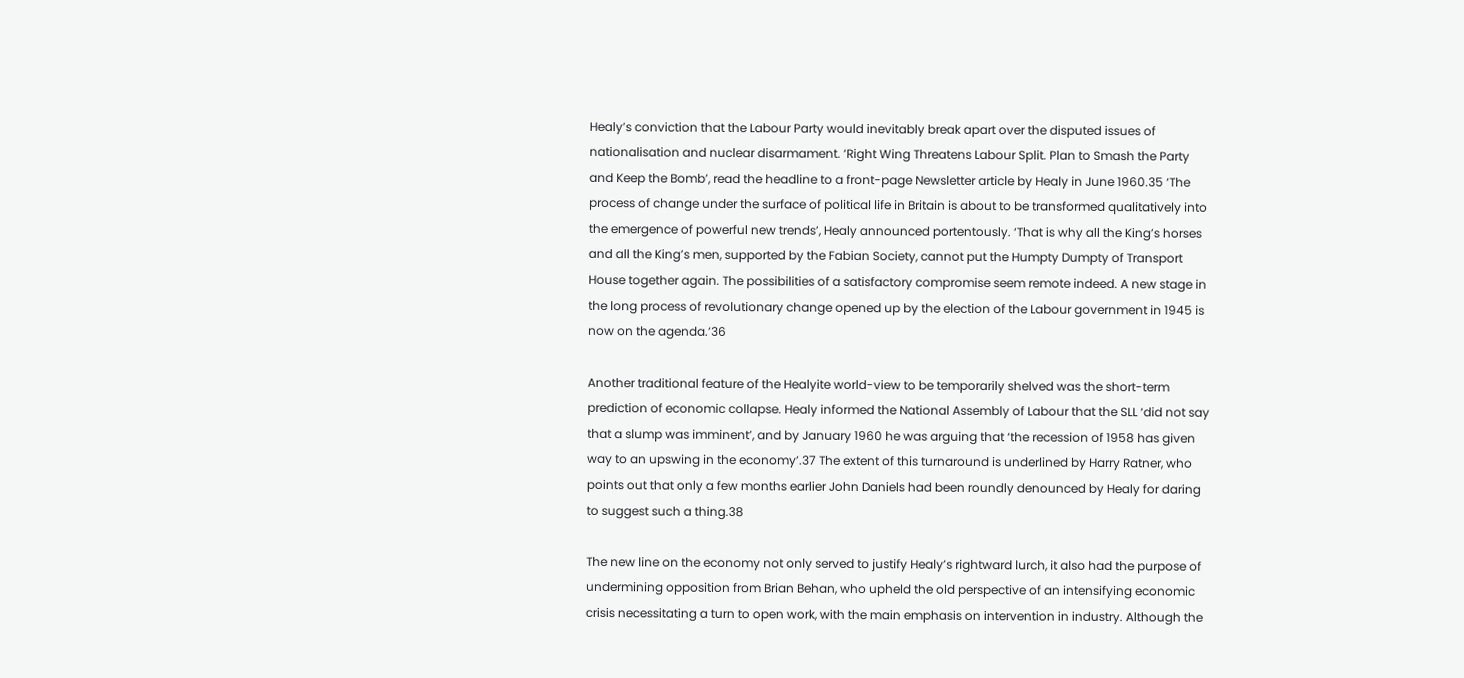Healy’s conviction that the Labour Party would inevitably break apart over the disputed issues of nationalisation and nuclear disarmament. ‘Right Wing Threatens Labour Split. Plan to Smash the Party and Keep the Bomb’, read the headline to a front-page Newsletter article by Healy in June 1960.35 ‘The process of change under the surface of political life in Britain is about to be transformed qualitatively into the emergence of powerful new trends’, Healy announced portentously. ‘That is why all the King’s horses and all the King’s men, supported by the Fabian Society, cannot put the Humpty Dumpty of Transport House together again. The possibilities of a satisfactory compromise seem remote indeed. A new stage in the long process of revolutionary change opened up by the election of the Labour government in 1945 is now on the agenda.’36

Another traditional feature of the Healyite world-view to be temporarily shelved was the short-term prediction of economic collapse. Healy informed the National Assembly of Labour that the SLL ‘did not say that a slump was imminent’, and by January 1960 he was arguing that ‘the recession of 1958 has given way to an upswing in the economy’.37 The extent of this turnaround is underlined by Harry Ratner, who points out that only a few months earlier John Daniels had been roundly denounced by Healy for daring to suggest such a thing.38

The new line on the economy not only served to justify Healy’s rightward lurch, it also had the purpose of undermining opposition from Brian Behan, who upheld the old perspective of an intensifying economic crisis necessitating a turn to open work, with the main emphasis on intervention in industry. Although the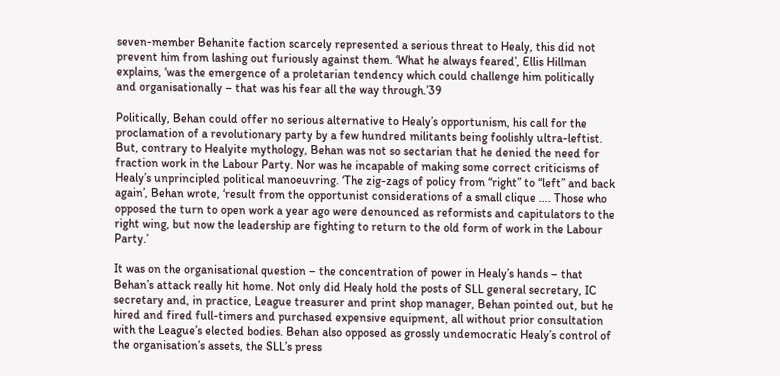seven-member Behanite faction scarcely represented a serious threat to Healy, this did not prevent him from lashing out furiously against them. ‘What he always feared’, Ellis Hillman explains, ‘was the emergence of a proletarian tendency which could challenge him politically and organisationally – that was his fear all the way through.’39

Politically, Behan could offer no serious alternative to Healy’s opportunism, his call for the proclamation of a revolutionary party by a few hundred militants being foolishly ultra-leftist. But, contrary to Healyite mythology, Behan was not so sectarian that he denied the need for fraction work in the Labour Party. Nor was he incapable of making some correct criticisms of Healy’s unprincipled political manoeuvring. ‘The zig-zags of policy from “right” to “left” and back again’, Behan wrote, ‘result from the opportunist considerations of a small clique …. Those who opposed the turn to open work a year ago were denounced as reformists and capitulators to the right wing, but now the leadership are fighting to return to the old form of work in the Labour Party.’

It was on the organisational question – the concentration of power in Healy’s hands – that Behan’s attack really hit home. Not only did Healy hold the posts of SLL general secretary, IC secretary and, in practice, League treasurer and print shop manager, Behan pointed out, but he hired and fired full-timers and purchased expensive equipment, all without prior consultation with the League’s elected bodies. Behan also opposed as grossly undemocratic Healy’s control of the organisation’s assets, the SLL’s press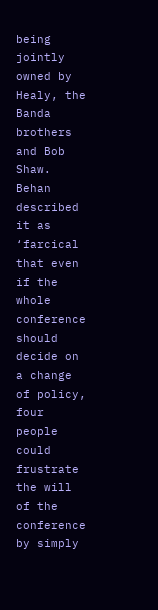being jointly owned by Healy, the Banda brothers and Bob Shaw. Behan described it as ‘farcical that even if the whole conference should decide on a change of policy, four people could frustrate the will of the conference by simply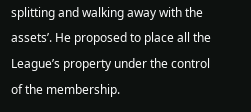splitting and walking away with the assets’. He proposed to place all the League’s property under the control of the membership.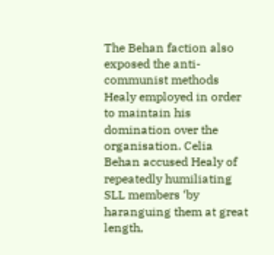The Behan faction also exposed the anti-communist methods Healy employed in order to maintain his domination over the organisation. Celia Behan accused Healy of repeatedly humiliating SLL members ‘by haranguing them at great length,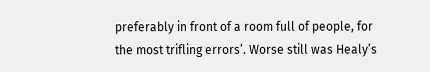preferably in front of a room full of people, for the most trifling errors’. Worse still was Healy’s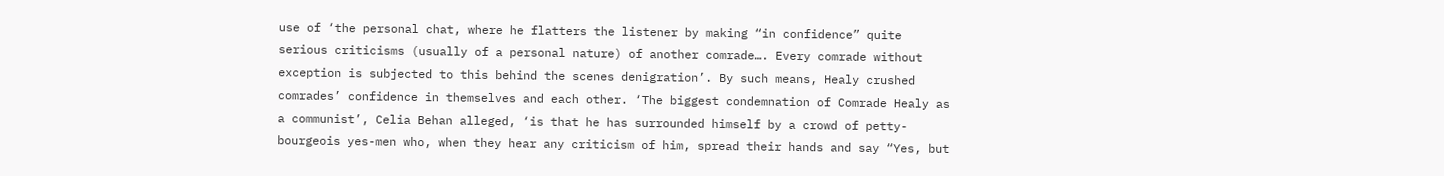use of ‘the personal chat, where he flatters the listener by making “in confidence” quite serious criticisms (usually of a personal nature) of another comrade…. Every comrade without exception is subjected to this behind the scenes denigration’. By such means, Healy crushed comrades’ confidence in themselves and each other. ‘The biggest condemnation of Comrade Healy as a communist’, Celia Behan alleged, ‘is that he has surrounded himself by a crowd of petty-bourgeois yes-men who, when they hear any criticism of him, spread their hands and say “Yes, but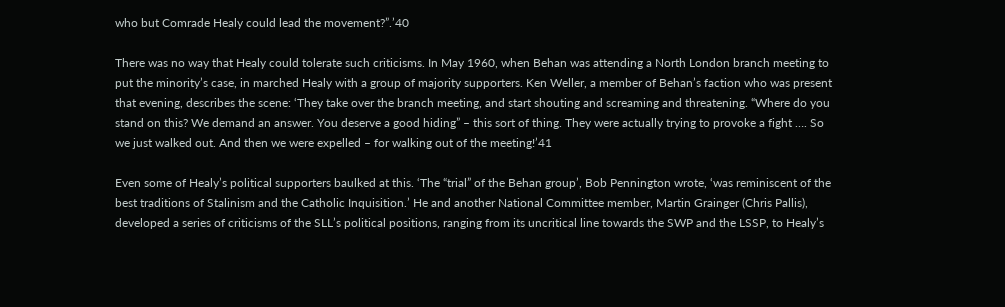who but Comrade Healy could lead the movement?”.’40

There was no way that Healy could tolerate such criticisms. In May 1960, when Behan was attending a North London branch meeting to put the minority’s case, in marched Healy with a group of majority supporters. Ken Weller, a member of Behan’s faction who was present that evening, describes the scene: ‘They take over the branch meeting, and start shouting and screaming and threatening. “Where do you stand on this? We demand an answer. You deserve a good hiding” – this sort of thing. They were actually trying to provoke a fight …. So we just walked out. And then we were expelled – for walking out of the meeting!’41

Even some of Healy’s political supporters baulked at this. ‘The “trial” of the Behan group’, Bob Pennington wrote, ‘was reminiscent of the best traditions of Stalinism and the Catholic Inquisition.’ He and another National Committee member, Martin Grainger (Chris Pallis), developed a series of criticisms of the SLL’s political positions, ranging from its uncritical line towards the SWP and the LSSP, to Healy’s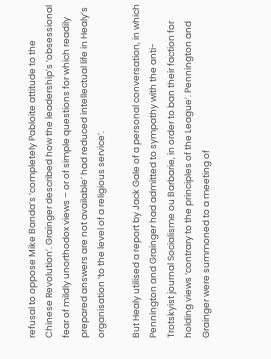refusal to oppose Mike Banda’s ‘completely Pabloite attitude to the Chinese Revolution’. Grainger described how the leadership’s ‘obsessional fear of mildly unorthodox views – or of simple questions for which readily prepared answers are not available’ had reduced intellectual life in Healy’s organisation ‘to the level of a religious service’.

But Healy utilised a report by Jack Gale of a personal conversation, in which Pennington and Grainger had admitted to sympathy with the anti-Trotskyist journal Socialisme ou Barbarie, in order to ban their faction for holding views ‘contrary to the principles of the League’. Pennington and Grainger were summoned to a meeting of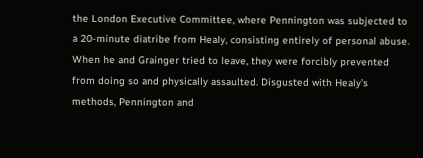the London Executive Committee, where Pennington was subjected to a 20-minute diatribe from Healy, consisting entirely of personal abuse. When he and Grainger tried to leave, they were forcibly prevented from doing so and physically assaulted. Disgusted with Healy’s methods, Pennington and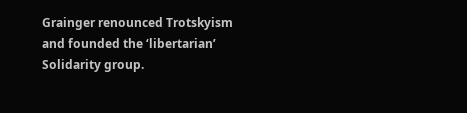Grainger renounced Trotskyism and founded the ‘libertarian’ Solidarity group.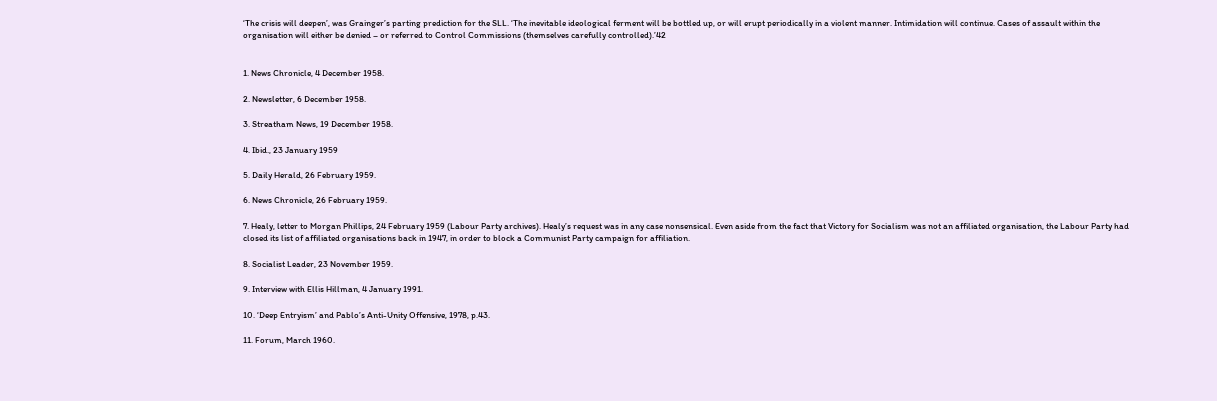‘The crisis will deepen’, was Grainger’s parting prediction for the SLL. ‘The inevitable ideological ferment will be bottled up, or will erupt periodically in a violent manner. Intimidation will continue. Cases of assault within the organisation will either be denied – or referred to Control Commissions (themselves carefully controlled).’42


1. News Chronicle, 4 December 1958.

2. Newsletter, 6 December 1958.

3. Streatham News, 19 December 1958.

4. Ibid., 23 January 1959

5. Daily Herald, 26 February 1959.

6. News Chronicle, 26 February 1959.

7. Healy, letter to Morgan Phillips, 24 February 1959 (Labour Party archives). Healy’s request was in any case nonsensical. Even aside from the fact that Victory for Socialism was not an affiliated organisation, the Labour Party had closed its list of affiliated organisations back in 1947, in order to block a Communist Party campaign for affiliation.

8. Socialist Leader, 23 November 1959.

9. Interview with Ellis Hillman, 4 January 1991.

10. ‘Deep Entryism’ and Pablo’s Anti-Unity Offensive, 1978, p.43.

11. Forum, March 1960.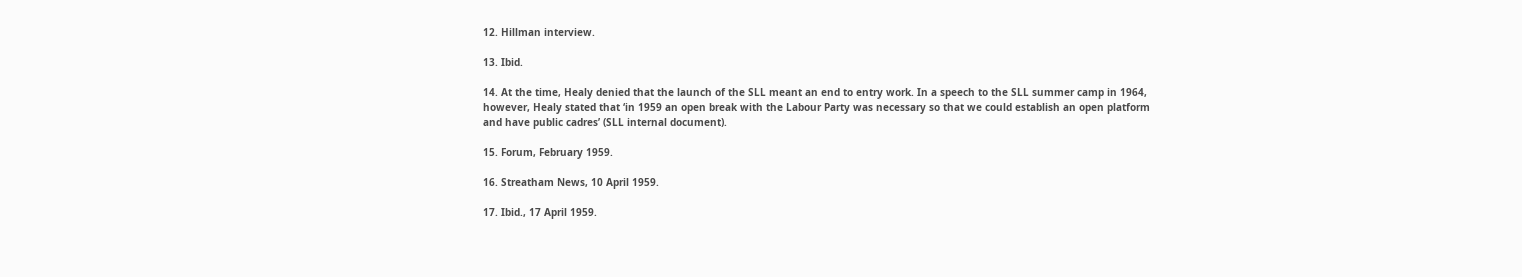12. Hillman interview.

13. Ibid.

14. At the time, Healy denied that the launch of the SLL meant an end to entry work. In a speech to the SLL summer camp in 1964, however, Healy stated that ‘in 1959 an open break with the Labour Party was necessary so that we could establish an open platform and have public cadres’ (SLL internal document).

15. Forum, February 1959.

16. Streatham News, 10 April 1959.

17. Ibid., 17 April 1959.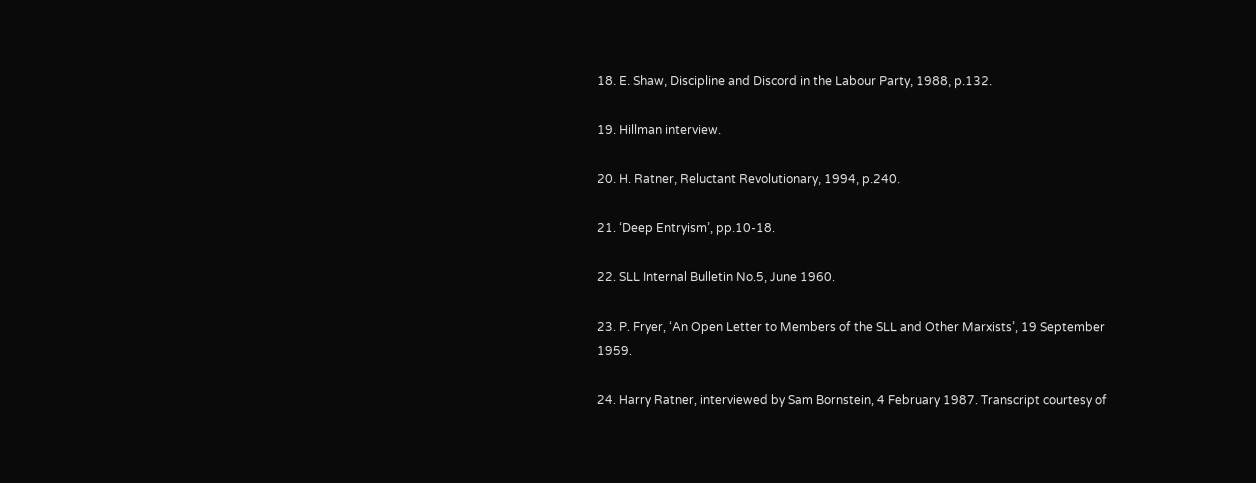18. E. Shaw, Discipline and Discord in the Labour Party, 1988, p.132.

19. Hillman interview.

20. H. Ratner, Reluctant Revolutionary, 1994, p.240.

21. ‘Deep Entryism’, pp.10-18.

22. SLL Internal Bulletin No.5, June 1960.

23. P. Fryer, ‘An Open Letter to Members of the SLL and Other Marxists’, 19 September 1959.

24. Harry Ratner, interviewed by Sam Bornstein, 4 February 1987. Transcript courtesy of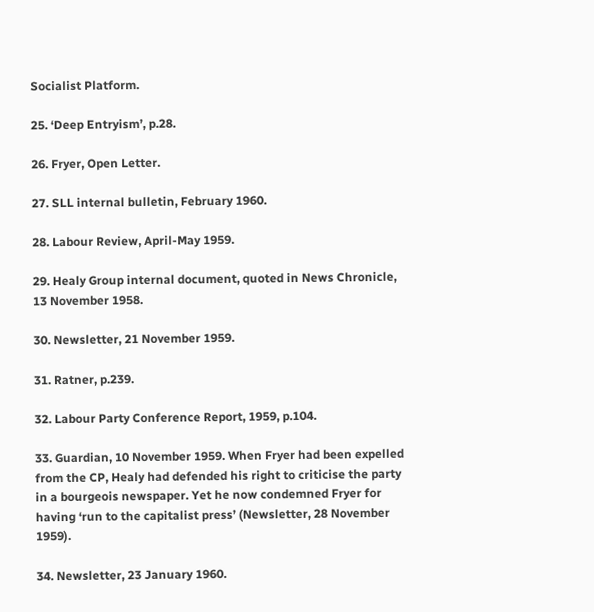Socialist Platform.

25. ‘Deep Entryism’, p.28.

26. Fryer, Open Letter.

27. SLL internal bulletin, February 1960.

28. Labour Review, April-May 1959.

29. Healy Group internal document, quoted in News Chronicle, 13 November 1958.

30. Newsletter, 21 November 1959.

31. Ratner, p.239.

32. Labour Party Conference Report, 1959, p.104.

33. Guardian, 10 November 1959. When Fryer had been expelled from the CP, Healy had defended his right to criticise the party in a bourgeois newspaper. Yet he now condemned Fryer for having ‘run to the capitalist press’ (Newsletter, 28 November 1959).

34. Newsletter, 23 January 1960.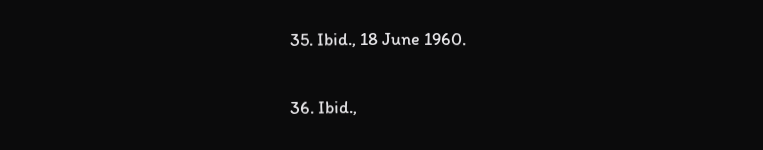35. Ibid., 18 June 1960.

36. Ibid.,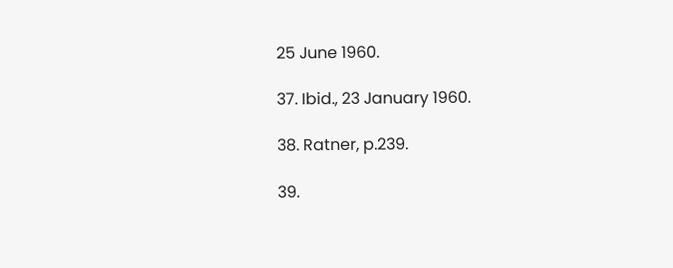25 June 1960.

37. Ibid., 23 January 1960.

38. Ratner, p.239.

39.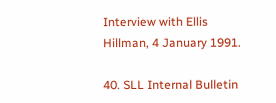Interview with Ellis Hillman, 4 January 1991.

40. SLL Internal Bulletin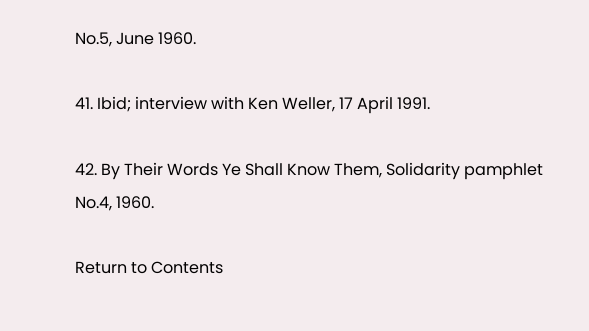No.5, June 1960.

41. Ibid; interview with Ken Weller, 17 April 1991.

42. By Their Words Ye Shall Know Them, Solidarity pamphlet No.4, 1960.

Return to Contents